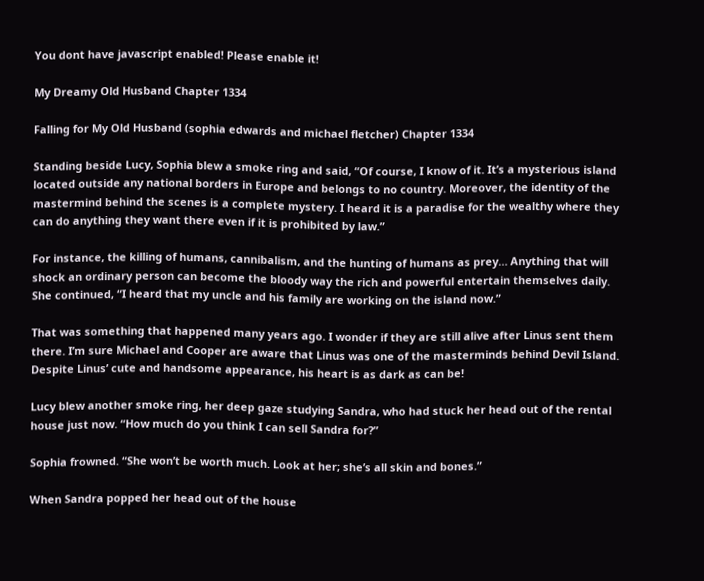You dont have javascript enabled! Please enable it!

My Dreamy Old Husband Chapter 1334

Falling for My Old Husband (sophia edwards and michael fletcher) Chapter 1334

Standing beside Lucy, Sophia blew a smoke ring and said, “Of course, I know of it. It’s a mysterious island located outside any national borders in Europe and belongs to no country. Moreover, the identity of the mastermind behind the scenes is a complete mystery. I heard it is a paradise for the wealthy where they can do anything they want there even if it is prohibited by law.”

For instance, the killing of humans, cannibalism, and the hunting of humans as prey… Anything that will shock an ordinary person can become the bloody way the rich and powerful entertain themselves daily. She continued, “I heard that my uncle and his family are working on the island now.”

That was something that happened many years ago. I wonder if they are still alive after Linus sent them there. I’m sure Michael and Cooper are aware that Linus was one of the masterminds behind Devil Island. Despite Linus’ cute and handsome appearance, his heart is as dark as can be!

Lucy blew another smoke ring, her deep gaze studying Sandra, who had stuck her head out of the rental house just now. “How much do you think I can sell Sandra for?”

Sophia frowned. “She won’t be worth much. Look at her; she’s all skin and bones.”

When Sandra popped her head out of the house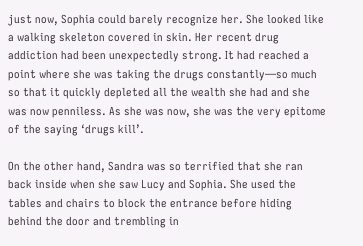just now, Sophia could barely recognize her. She looked like a walking skeleton covered in skin. Her recent drug addiction had been unexpectedly strong. It had reached a point where she was taking the drugs constantly—so much so that it quickly depleted all the wealth she had and she was now penniless. As she was now, she was the very epitome of the saying ‘drugs kill’.

On the other hand, Sandra was so terrified that she ran back inside when she saw Lucy and Sophia. She used the tables and chairs to block the entrance before hiding behind the door and trembling in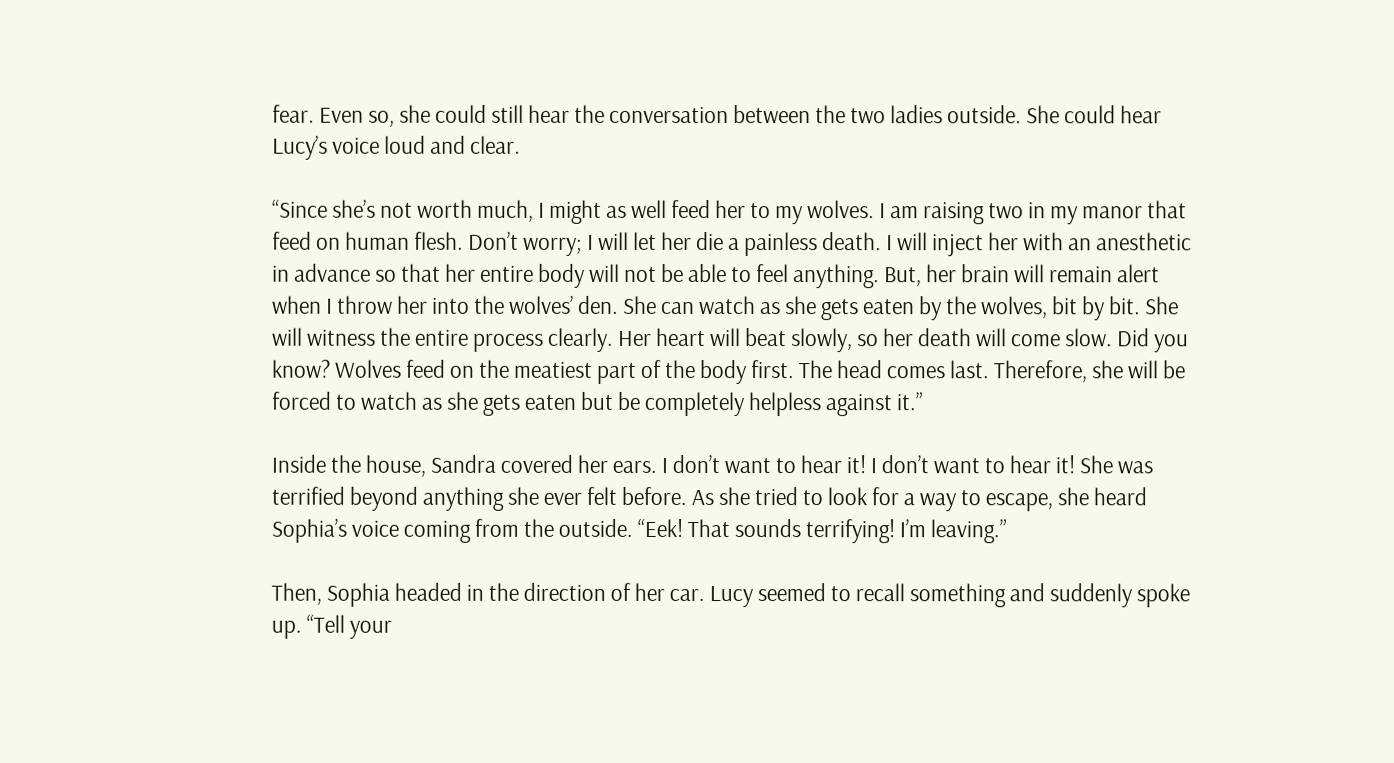fear. Even so, she could still hear the conversation between the two ladies outside. She could hear Lucy’s voice loud and clear.

“Since she’s not worth much, I might as well feed her to my wolves. I am raising two in my manor that feed on human flesh. Don’t worry; I will let her die a painless death. I will inject her with an anesthetic in advance so that her entire body will not be able to feel anything. But, her brain will remain alert when I throw her into the wolves’ den. She can watch as she gets eaten by the wolves, bit by bit. She will witness the entire process clearly. Her heart will beat slowly, so her death will come slow. Did you know? Wolves feed on the meatiest part of the body first. The head comes last. Therefore, she will be forced to watch as she gets eaten but be completely helpless against it.”

Inside the house, Sandra covered her ears. I don’t want to hear it! I don’t want to hear it! She was terrified beyond anything she ever felt before. As she tried to look for a way to escape, she heard Sophia’s voice coming from the outside. “Eek! That sounds terrifying! I’m leaving.”

Then, Sophia headed in the direction of her car. Lucy seemed to recall something and suddenly spoke up. “Tell your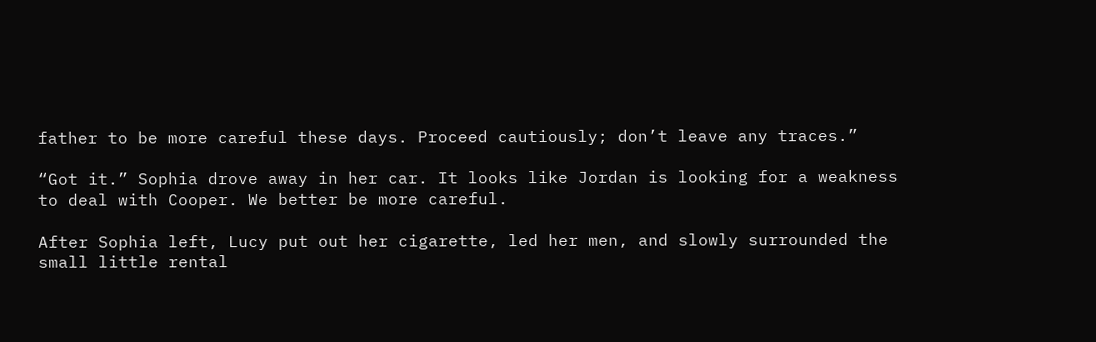father to be more careful these days. Proceed cautiously; don’t leave any traces.”

“Got it.” Sophia drove away in her car. It looks like Jordan is looking for a weakness to deal with Cooper. We better be more careful.

After Sophia left, Lucy put out her cigarette, led her men, and slowly surrounded the small little rental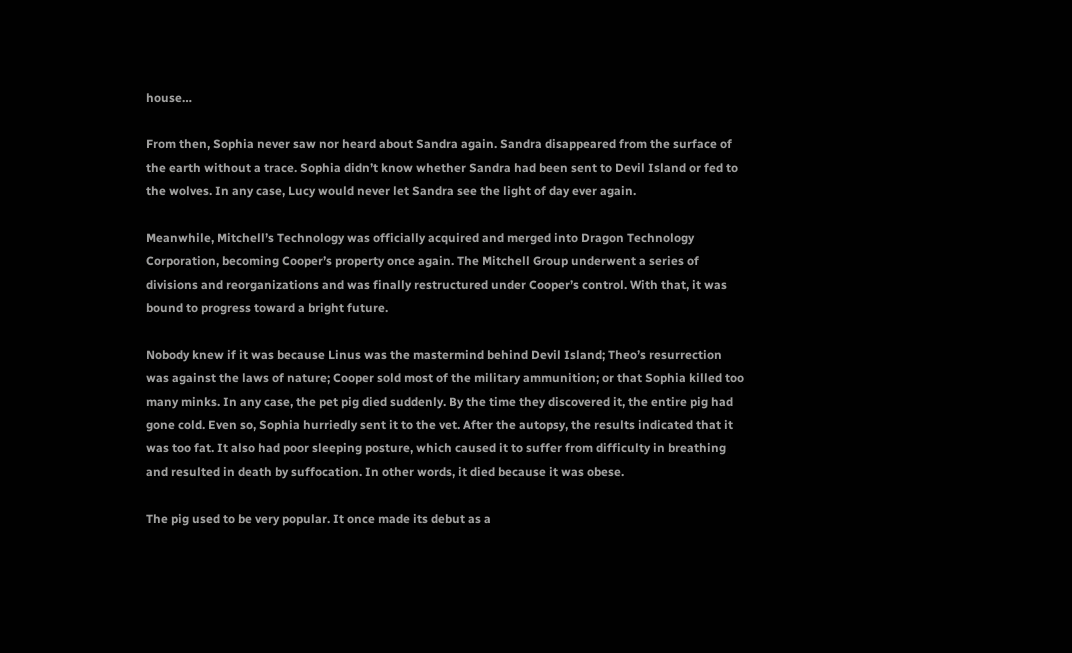house…

From then, Sophia never saw nor heard about Sandra again. Sandra disappeared from the surface of the earth without a trace. Sophia didn’t know whether Sandra had been sent to Devil Island or fed to the wolves. In any case, Lucy would never let Sandra see the light of day ever again.

Meanwhile, Mitchell’s Technology was officially acquired and merged into Dragon Technology Corporation, becoming Cooper’s property once again. The Mitchell Group underwent a series of divisions and reorganizations and was finally restructured under Cooper’s control. With that, it was bound to progress toward a bright future.

Nobody knew if it was because Linus was the mastermind behind Devil Island; Theo’s resurrection was against the laws of nature; Cooper sold most of the military ammunition; or that Sophia killed too many minks. In any case, the pet pig died suddenly. By the time they discovered it, the entire pig had gone cold. Even so, Sophia hurriedly sent it to the vet. After the autopsy, the results indicated that it was too fat. It also had poor sleeping posture, which caused it to suffer from difficulty in breathing and resulted in death by suffocation. In other words, it died because it was obese.

The pig used to be very popular. It once made its debut as a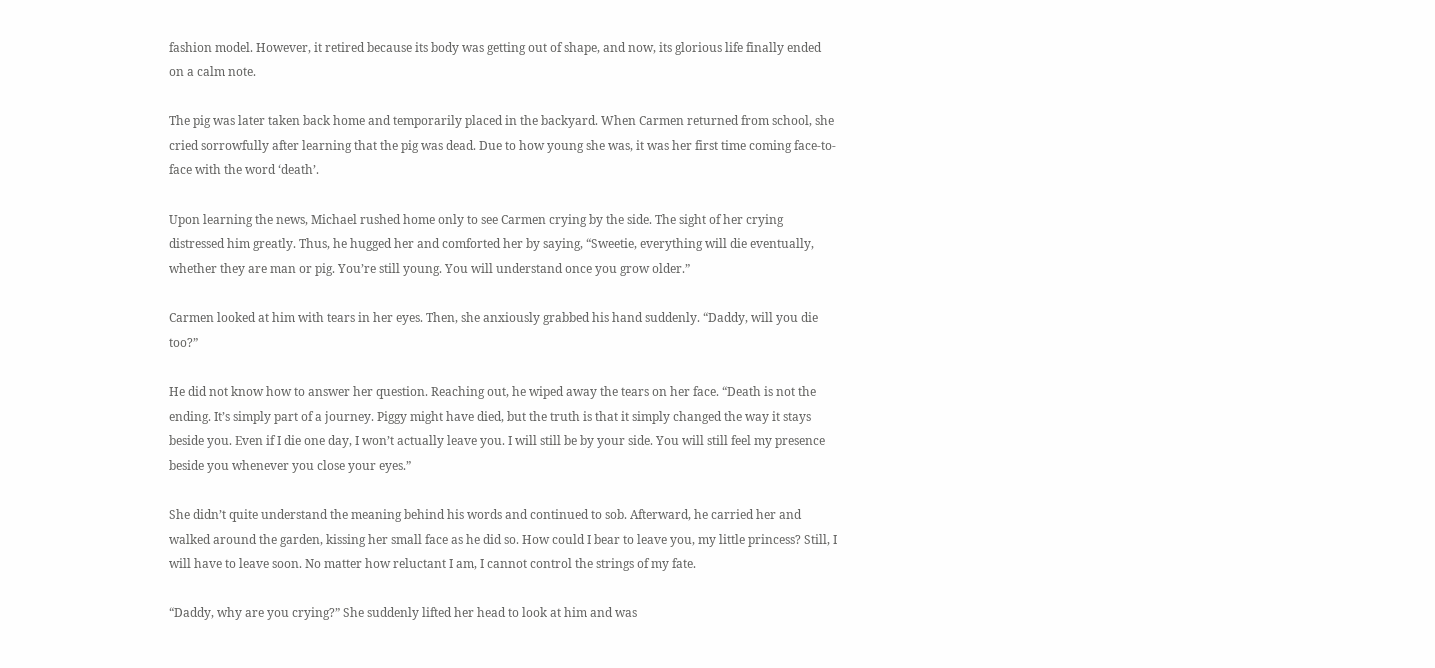fashion model. However, it retired because its body was getting out of shape, and now, its glorious life finally ended on a calm note.

The pig was later taken back home and temporarily placed in the backyard. When Carmen returned from school, she cried sorrowfully after learning that the pig was dead. Due to how young she was, it was her first time coming face-to-face with the word ‘death’.

Upon learning the news, Michael rushed home only to see Carmen crying by the side. The sight of her crying distressed him greatly. Thus, he hugged her and comforted her by saying, “Sweetie, everything will die eventually, whether they are man or pig. You’re still young. You will understand once you grow older.”

Carmen looked at him with tears in her eyes. Then, she anxiously grabbed his hand suddenly. “Daddy, will you die too?”

He did not know how to answer her question. Reaching out, he wiped away the tears on her face. “Death is not the ending. It’s simply part of a journey. Piggy might have died, but the truth is that it simply changed the way it stays beside you. Even if I die one day, I won’t actually leave you. I will still be by your side. You will still feel my presence beside you whenever you close your eyes.”

She didn’t quite understand the meaning behind his words and continued to sob. Afterward, he carried her and walked around the garden, kissing her small face as he did so. How could I bear to leave you, my little princess? Still, I will have to leave soon. No matter how reluctant I am, I cannot control the strings of my fate.

“Daddy, why are you crying?” She suddenly lifted her head to look at him and was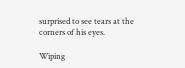surprised to see tears at the corners of his eyes.

Wiping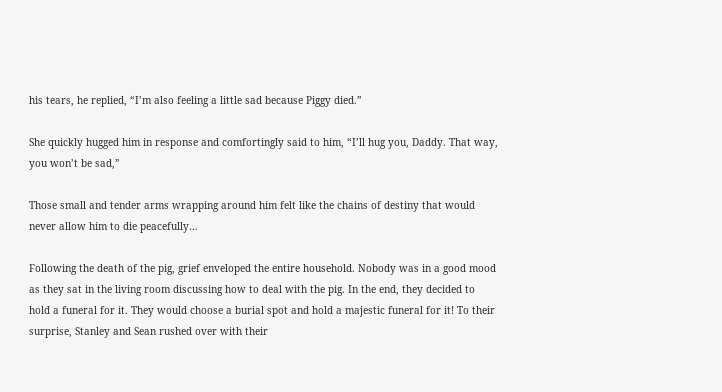his tears, he replied, “I’m also feeling a little sad because Piggy died.”

She quickly hugged him in response and comfortingly said to him, “I’ll hug you, Daddy. That way, you won’t be sad,”

Those small and tender arms wrapping around him felt like the chains of destiny that would never allow him to die peacefully…

Following the death of the pig, grief enveloped the entire household. Nobody was in a good mood as they sat in the living room discussing how to deal with the pig. In the end, they decided to hold a funeral for it. They would choose a burial spot and hold a majestic funeral for it! To their surprise, Stanley and Sean rushed over with their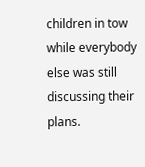children in tow while everybody else was still discussing their plans.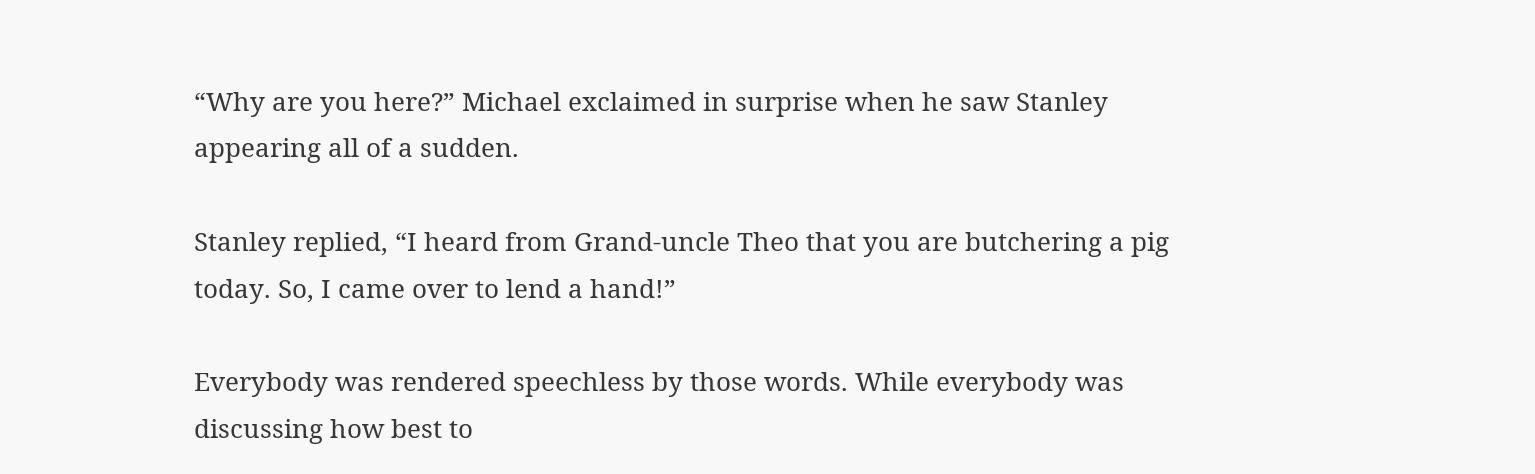“Why are you here?” Michael exclaimed in surprise when he saw Stanley appearing all of a sudden.

Stanley replied, “I heard from Grand-uncle Theo that you are butchering a pig today. So, I came over to lend a hand!”

Everybody was rendered speechless by those words. While everybody was discussing how best to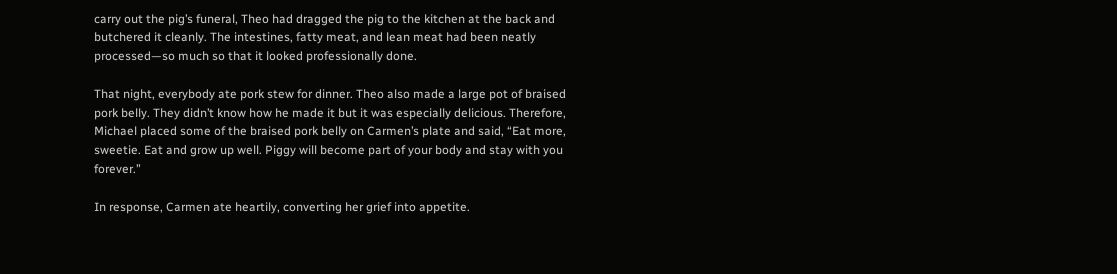carry out the pig’s funeral, Theo had dragged the pig to the kitchen at the back and butchered it cleanly. The intestines, fatty meat, and lean meat had been neatly processed—so much so that it looked professionally done.

That night, everybody ate pork stew for dinner. Theo also made a large pot of braised pork belly. They didn’t know how he made it but it was especially delicious. Therefore, Michael placed some of the braised pork belly on Carmen’s plate and said, “Eat more, sweetie. Eat and grow up well. Piggy will become part of your body and stay with you forever.”

In response, Carmen ate heartily, converting her grief into appetite.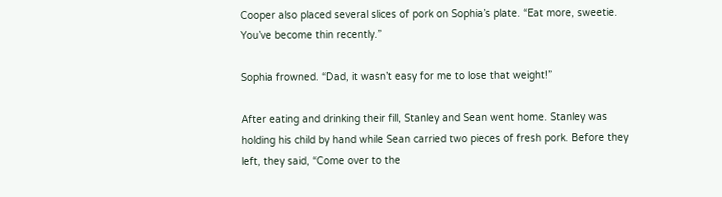Cooper also placed several slices of pork on Sophia’s plate. “Eat more, sweetie. You’ve become thin recently.”

Sophia frowned. “Dad, it wasn’t easy for me to lose that weight!”

After eating and drinking their fill, Stanley and Sean went home. Stanley was holding his child by hand while Sean carried two pieces of fresh pork. Before they left, they said, “Come over to the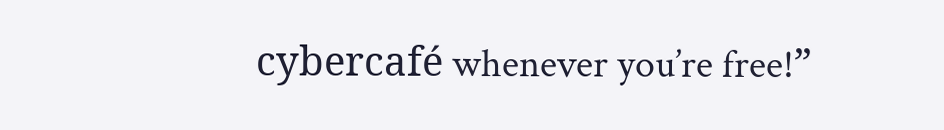cybercafé whenever you’re free!”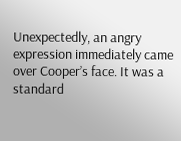Unexpectedly, an angry expression immediately came over Cooper’s face. It was a standard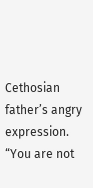Cethosian father’s angry expression. “You are not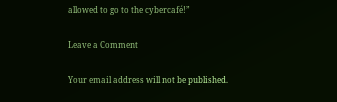allowed to go to the cybercafé!”

Leave a Comment

Your email address will not be published.